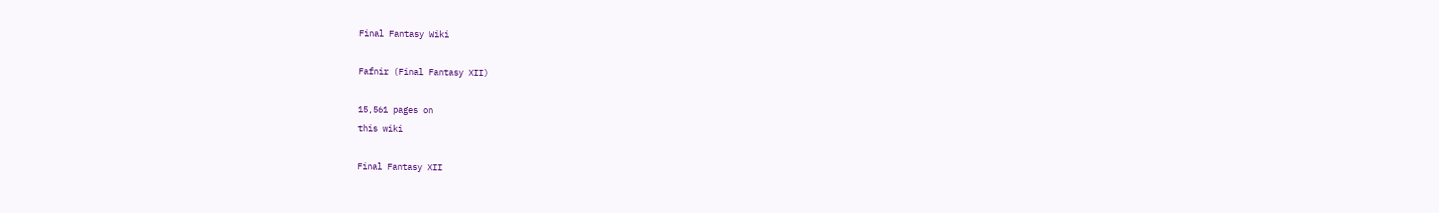Final Fantasy Wiki

Fafnir (Final Fantasy XII)

15,561 pages on
this wiki

Final Fantasy XII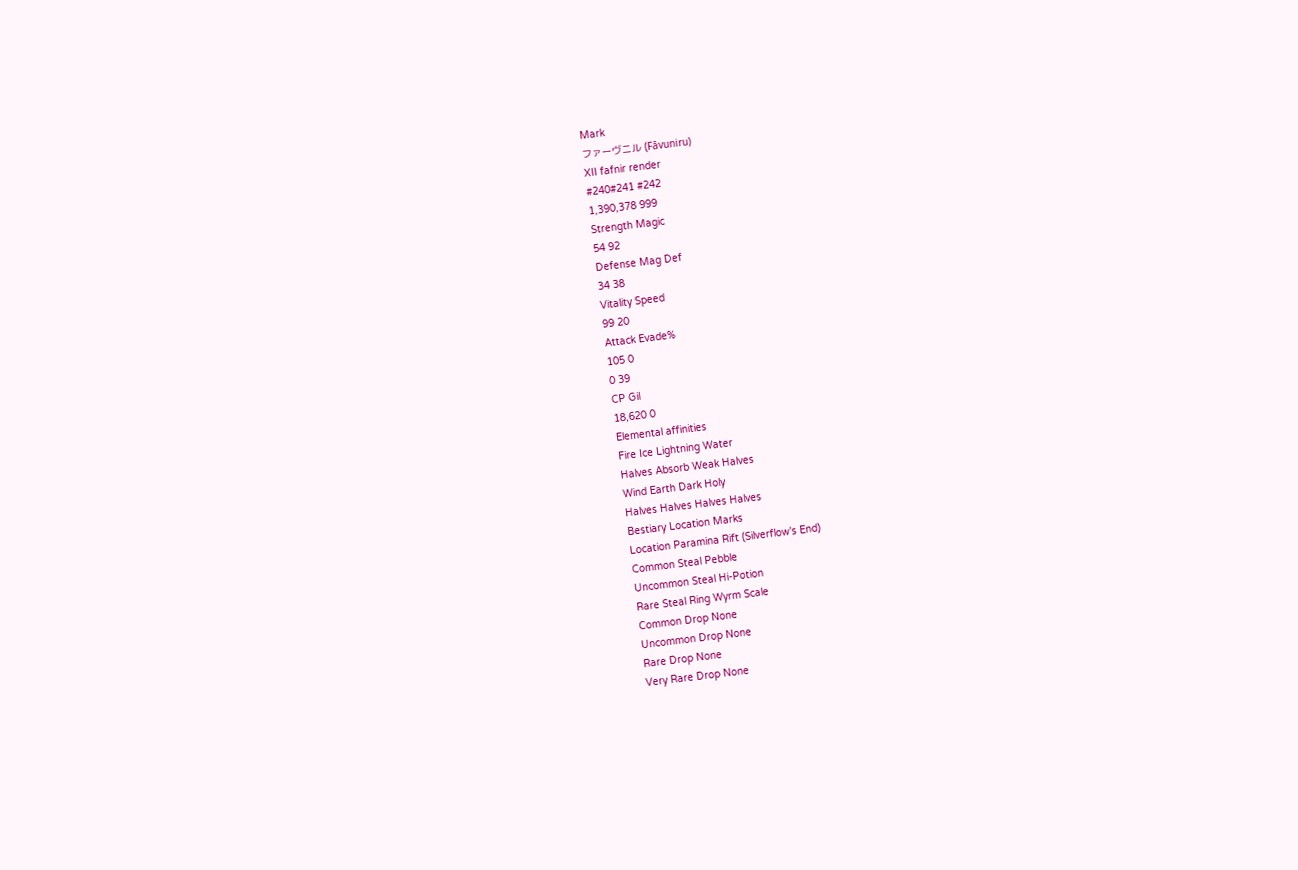Mark
ファーヴニル (Fāvuniru)
XII fafnir render
#240#241 #242
1,390,378 999
Strength Magic
54 92
Defense Mag Def
34 38
Vitality Speed
99 20
Attack Evade%
105 0
0 39
CP Gil
18,620 0
Elemental affinities
Fire Ice Lightning Water
Halves Absorb Weak Halves
Wind Earth Dark Holy
Halves Halves Halves Halves
Bestiary Location Marks
Location Paramina Rift (Silverflow's End)
Common Steal Pebble
Uncommon Steal Hi-Potion
Rare Steal Ring Wyrm Scale
Common Drop None
Uncommon Drop None
Rare Drop None
Very Rare Drop None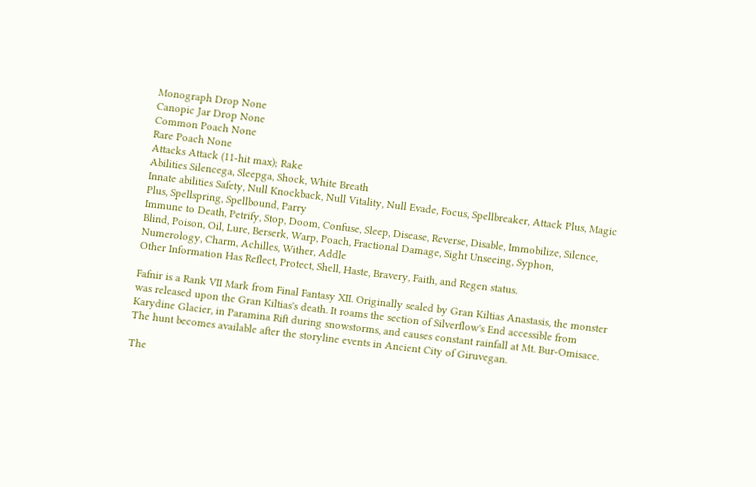Monograph Drop None
Canopic Jar Drop None
Common Poach None
Rare Poach None
Attacks Attack (11-hit max); Rake
Abilities Silencega, Sleepga, Shock, White Breath
Innate abilities Safety, Null Knockback, Null Vitality, Null Evade, Focus, Spellbreaker, Attack Plus, Magic Plus, Spellspring, Spellbound, Parry
Immune to Death, Petrify, Stop, Doom, Confuse, Sleep, Disease, Reverse, Disable, Immobilize, Silence, Blind, Poison, Oil, Lure, Berserk, Warp, Poach, Fractional Damage, Sight Unseeing, Syphon, Numerology, Charm, Achilles, Wither, Addle
Other Information Has Reflect, Protect, Shell, Haste, Bravery, Faith, and Regen status.

Fafnir is a Rank VII Mark from Final Fantasy XII. Originally sealed by Gran Kiltias Anastasis, the monster was released upon the Gran Kiltias's death. It roams the section of Silverflow's End accessible from Karydine Glacier, in Paramina Rift during snowstorms, and causes constant rainfall at Mt. Bur-Omisace. The hunt becomes available after the storyline events in Ancient City of Giruvegan.

The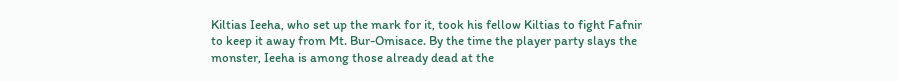Kiltias Ieeha, who set up the mark for it, took his fellow Kiltias to fight Fafnir to keep it away from Mt. Bur-Omisace. By the time the player party slays the monster, Ieeha is among those already dead at the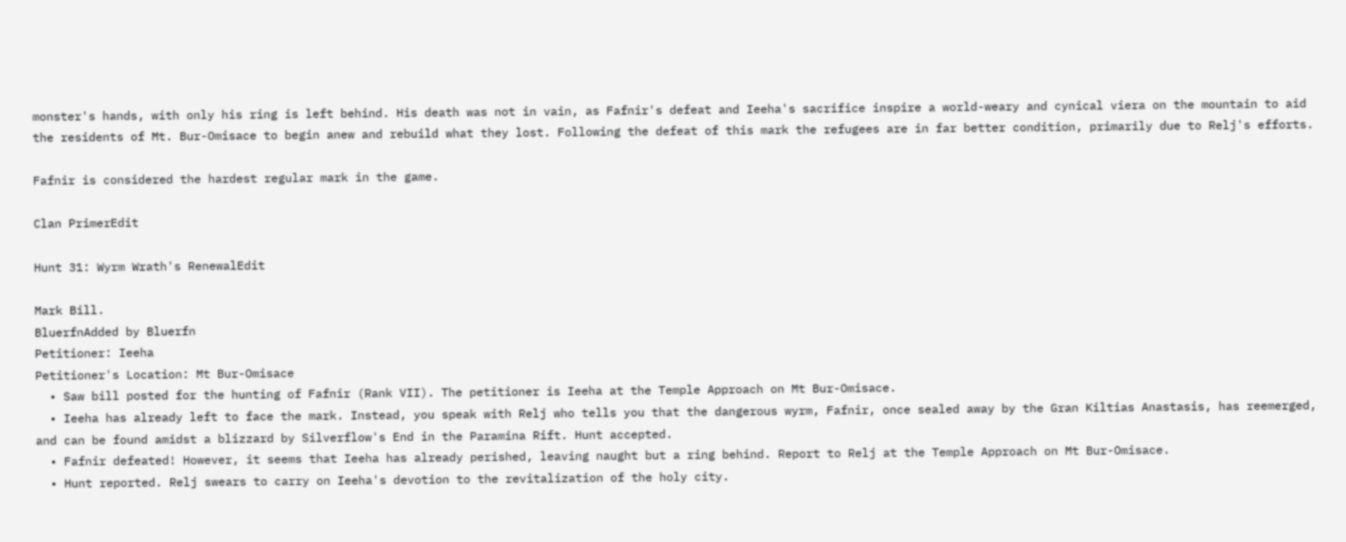monster's hands, with only his ring is left behind. His death was not in vain, as Fafnir's defeat and Ieeha's sacrifice inspire a world-weary and cynical viera on the mountain to aid the residents of Mt. Bur-Omisace to begin anew and rebuild what they lost. Following the defeat of this mark the refugees are in far better condition, primarily due to Relj's efforts.

Fafnir is considered the hardest regular mark in the game.

Clan PrimerEdit

Hunt 31: Wyrm Wrath's RenewalEdit

Mark Bill.
BluerfnAdded by Bluerfn
Petitioner: Ieeha
Petitioner's Location: Mt Bur-Omisace
  • Saw bill posted for the hunting of Fafnir (Rank VII). The petitioner is Ieeha at the Temple Approach on Mt Bur-Omisace.
  • Ieeha has already left to face the mark. Instead, you speak with Relj who tells you that the dangerous wyrm, Fafnir, once sealed away by the Gran Kiltias Anastasis, has reemerged, and can be found amidst a blizzard by Silverflow's End in the Paramina Rift. Hunt accepted.
  • Fafnir defeated! However, it seems that Ieeha has already perished, leaving naught but a ring behind. Report to Relj at the Temple Approach on Mt Bur-Omisace.
  • Hunt reported. Relj swears to carry on Ieeha's devotion to the revitalization of the holy city.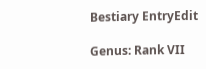Bestiary EntryEdit

Genus: Rank VII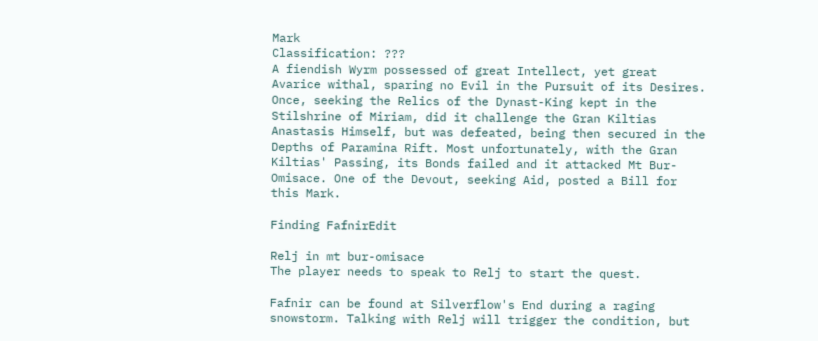Mark
Classification: ???
A fiendish Wyrm possessed of great Intellect, yet great Avarice withal, sparing no Evil in the Pursuit of its Desires. Once, seeking the Relics of the Dynast-King kept in the Stilshrine of Miriam, did it challenge the Gran Kiltias Anastasis Himself, but was defeated, being then secured in the Depths of Paramina Rift. Most unfortunately, with the Gran Kiltias' Passing, its Bonds failed and it attacked Mt Bur-Omisace. One of the Devout, seeking Aid, posted a Bill for this Mark.

Finding FafnirEdit

Relj in mt bur-omisace
The player needs to speak to Relj to start the quest.

Fafnir can be found at Silverflow's End during a raging snowstorm. Talking with Relj will trigger the condition, but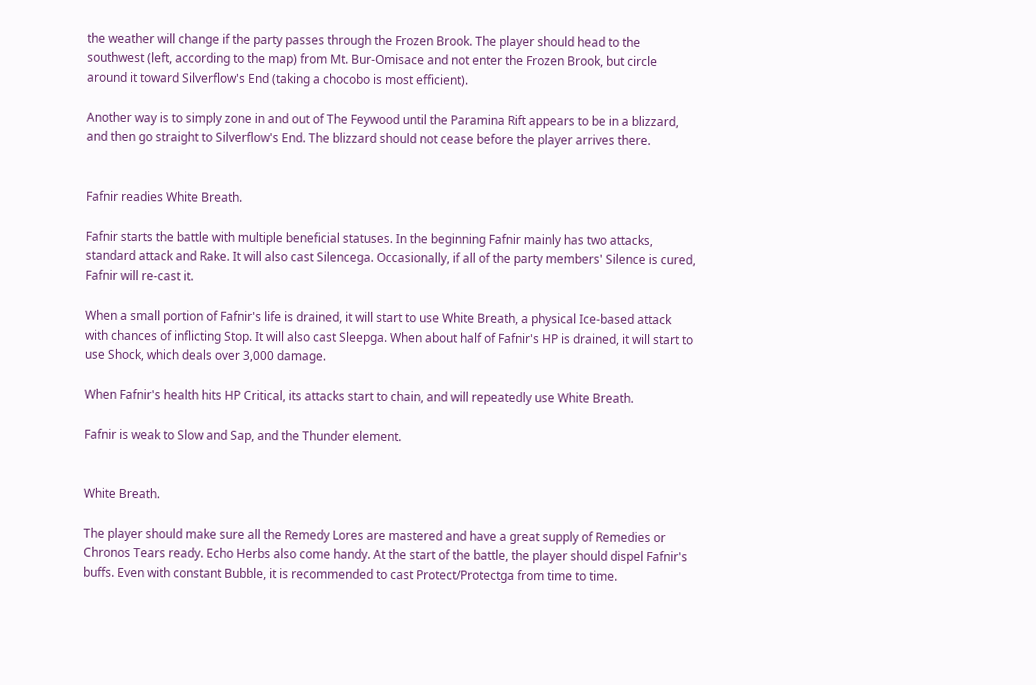the weather will change if the party passes through the Frozen Brook. The player should head to the southwest (left, according to the map) from Mt. Bur-Omisace and not enter the Frozen Brook, but circle around it toward Silverflow's End (taking a chocobo is most efficient).

Another way is to simply zone in and out of The Feywood until the Paramina Rift appears to be in a blizzard, and then go straight to Silverflow's End. The blizzard should not cease before the player arrives there.


Fafnir readies White Breath.

Fafnir starts the battle with multiple beneficial statuses. In the beginning Fafnir mainly has two attacks, standard attack and Rake. It will also cast Silencega. Occasionally, if all of the party members' Silence is cured, Fafnir will re-cast it.

When a small portion of Fafnir's life is drained, it will start to use White Breath, a physical Ice-based attack with chances of inflicting Stop. It will also cast Sleepga. When about half of Fafnir's HP is drained, it will start to use Shock, which deals over 3,000 damage.

When Fafnir's health hits HP Critical, its attacks start to chain, and will repeatedly use White Breath.

Fafnir is weak to Slow and Sap, and the Thunder element.


White Breath.

The player should make sure all the Remedy Lores are mastered and have a great supply of Remedies or Chronos Tears ready. Echo Herbs also come handy. At the start of the battle, the player should dispel Fafnir's buffs. Even with constant Bubble, it is recommended to cast Protect/Protectga from time to time.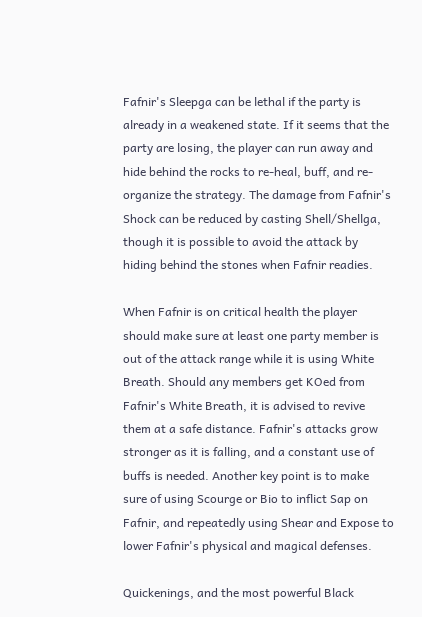Fafnir's Sleepga can be lethal if the party is already in a weakened state. If it seems that the party are losing, the player can run away and hide behind the rocks to re-heal, buff, and re-organize the strategy. The damage from Fafnir's Shock can be reduced by casting Shell/Shellga, though it is possible to avoid the attack by hiding behind the stones when Fafnir readies.

When Fafnir is on critical health the player should make sure at least one party member is out of the attack range while it is using White Breath. Should any members get KOed from Fafnir's White Breath, it is advised to revive them at a safe distance. Fafnir's attacks grow stronger as it is falling, and a constant use of buffs is needed. Another key point is to make sure of using Scourge or Bio to inflict Sap on Fafnir, and repeatedly using Shear and Expose to lower Fafnir's physical and magical defenses.

Quickenings, and the most powerful Black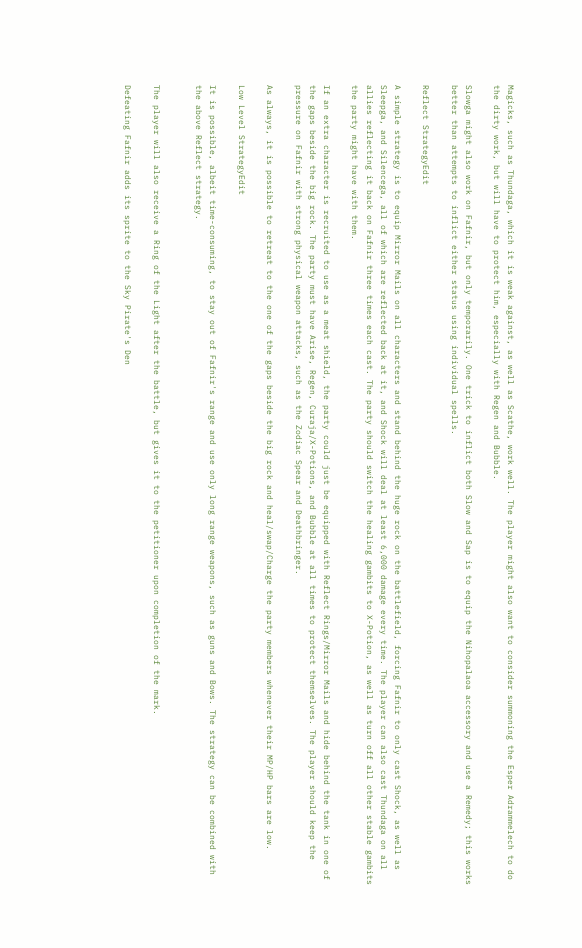Magicks, such as Thundaga, which it is weak against, as well as Scathe, work well. The player might also want to consider summoning the Esper Adrammelech to do the dirty work, but will have to protect him, especially with Regen and Bubble.

Slowga might also work on Fafnir, but only temporarily. One trick to inflict both Slow and Sap is to equip the Nihopalaoa accessory and use a Remedy; this works better than attempts to inflict either status using individual spells.

Reflect StrategyEdit

A simple strategy is to equip Mirror Mails on all characters and stand behind the huge rock on the battlefield, forcing Fafnir to only cast Shock, as well as Sleepga, and Silencega, all of which are reflected back at it, and Shock will deal at least 6,000 damage every time. The player can also cast Thundaga on all allies reflecting it back on Fafnir three times each cast. The party should switch the healing gambits to X-Potion, as well as turn off all other stable gambits the party might have with them.

If an extra character is recruited to use as a meat shield, the party could just be equipped with Reflect Rings/Mirror Mails and hide behind the tank in one of the gaps beside the big rock. The party must have Arise, Regen, Curaja/X-Potions, and Bubble at all times to protect themselves. The player should keep the pressure on Fafnir with strong physical weapon attacks, such as the Zodiac Spear and Deathbringer.

As always, it is possible to retreat to the one of the gaps beside the big rock and heal/swap/Charge the party members whenever their MP/HP bars are low.

Low Level StrategyEdit

It is possible, albeit time-consuming, to stay out of Fafnir's range and use only long range weapons, such as guns and Bows. The strategy can be combined with the above Reflect strategy.


The player will also receive a Ring of the Light after the battle, but gives it to the petitioner upon completion of the mark.

Defeating Fafnir adds its sprite to the Sky Pirate's Den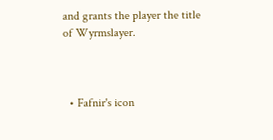and grants the player the title of Wyrmslayer.



  • Fafnir's icon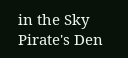in the Sky Pirate's Den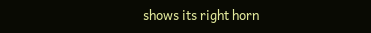shows its right horn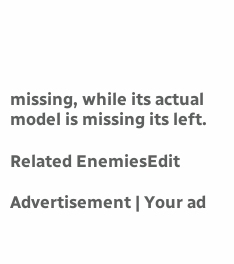missing, while its actual model is missing its left.

Related EnemiesEdit

Advertisement | Your ad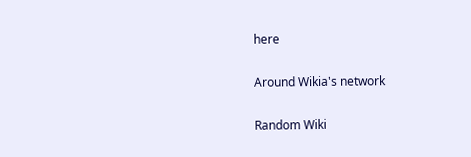here

Around Wikia's network

Random Wiki